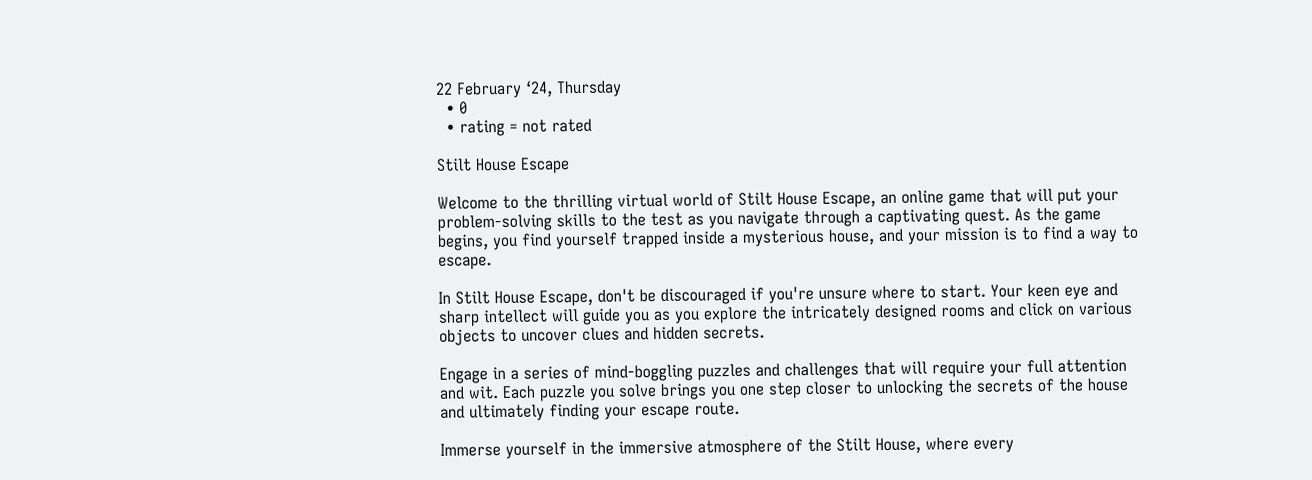22 February ‘24, Thursday
  • 0
  • rating = not rated

Stilt House Escape

Welcome to the thrilling virtual world of Stilt House Escape, an online game that will put your problem-solving skills to the test as you navigate through a captivating quest. As the game begins, you find yourself trapped inside a mysterious house, and your mission is to find a way to escape.

In Stilt House Escape, don't be discouraged if you're unsure where to start. Your keen eye and sharp intellect will guide you as you explore the intricately designed rooms and click on various objects to uncover clues and hidden secrets.

Engage in a series of mind-boggling puzzles and challenges that will require your full attention and wit. Each puzzle you solve brings you one step closer to unlocking the secrets of the house and ultimately finding your escape route.

Immerse yourself in the immersive atmosphere of the Stilt House, where every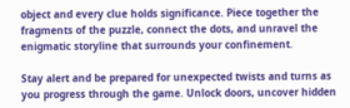object and every clue holds significance. Piece together the fragments of the puzzle, connect the dots, and unravel the enigmatic storyline that surrounds your confinement.

Stay alert and be prepared for unexpected twists and turns as you progress through the game. Unlock doors, uncover hidden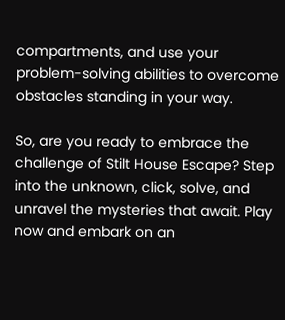compartments, and use your problem-solving abilities to overcome obstacles standing in your way.

So, are you ready to embrace the challenge of Stilt House Escape? Step into the unknown, click, solve, and unravel the mysteries that await. Play now and embark on an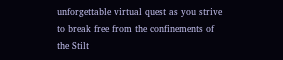unforgettable virtual quest as you strive to break free from the confinements of the Stilt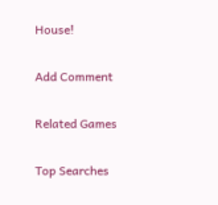House!

Add Comment

Related Games

Top Searches